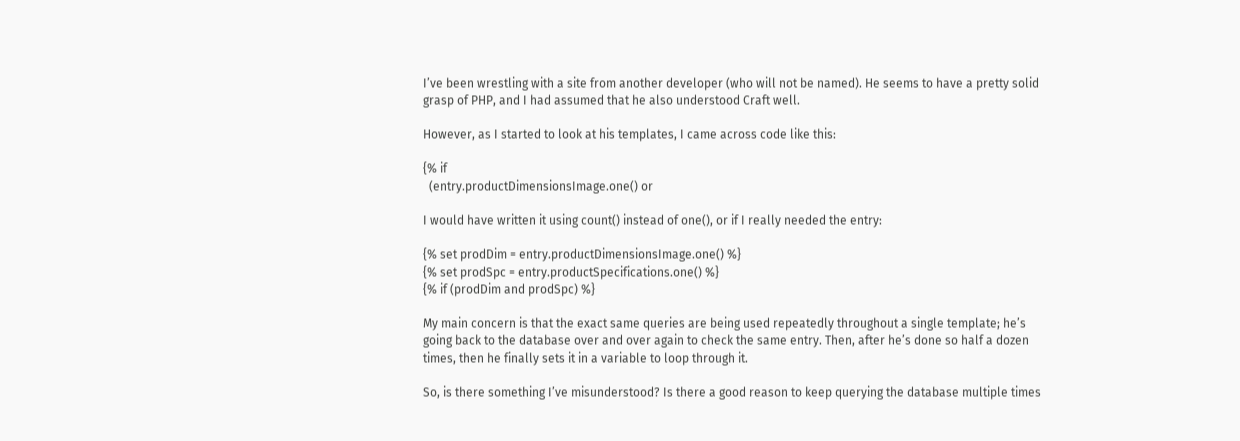I’ve been wrestling with a site from another developer (who will not be named). He seems to have a pretty solid grasp of PHP, and I had assumed that he also understood Craft well.

However, as I started to look at his templates, I came across code like this:

{% if
  (entry.productDimensionsImage.one() or

I would have written it using count() instead of one(), or if I really needed the entry:

{% set prodDim = entry.productDimensionsImage.one() %}
{% set prodSpc = entry.productSpecifications.one() %}
{% if (prodDim and prodSpc) %}

My main concern is that the exact same queries are being used repeatedly throughout a single template; he’s going back to the database over and over again to check the same entry. Then, after he’s done so half a dozen times, then he finally sets it in a variable to loop through it.

So, is there something I’ve misunderstood? Is there a good reason to keep querying the database multiple times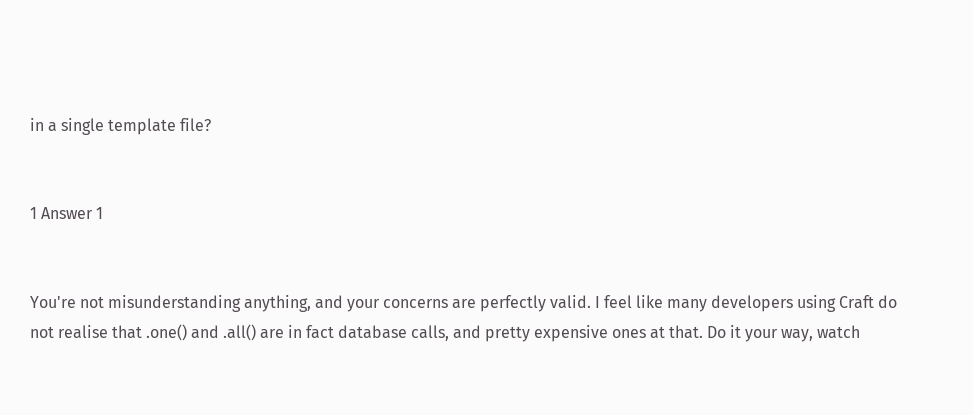in a single template file?


1 Answer 1


You're not misunderstanding anything, and your concerns are perfectly valid. I feel like many developers using Craft do not realise that .one() and .all() are in fact database calls, and pretty expensive ones at that. Do it your way, watch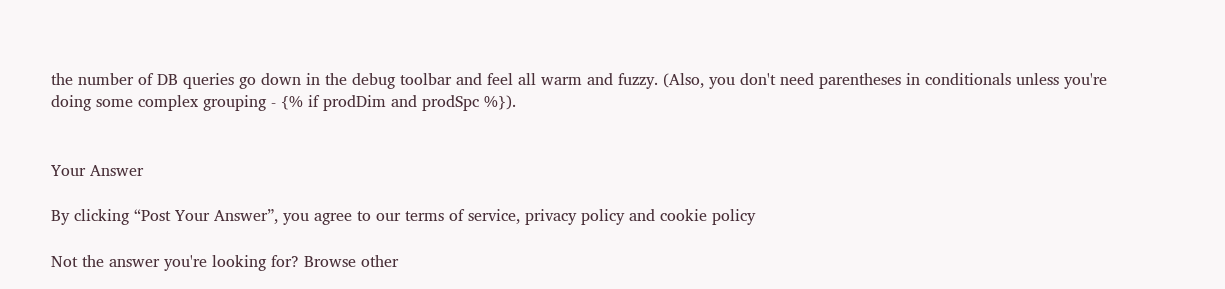the number of DB queries go down in the debug toolbar and feel all warm and fuzzy. (Also, you don't need parentheses in conditionals unless you're doing some complex grouping - {% if prodDim and prodSpc %}).


Your Answer

By clicking “Post Your Answer”, you agree to our terms of service, privacy policy and cookie policy

Not the answer you're looking for? Browse other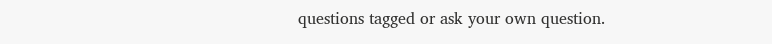questions tagged or ask your own question.